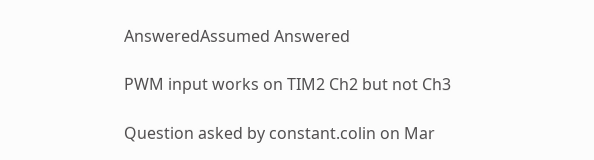AnsweredAssumed Answered

PWM input works on TIM2 Ch2 but not Ch3

Question asked by constant.colin on Mar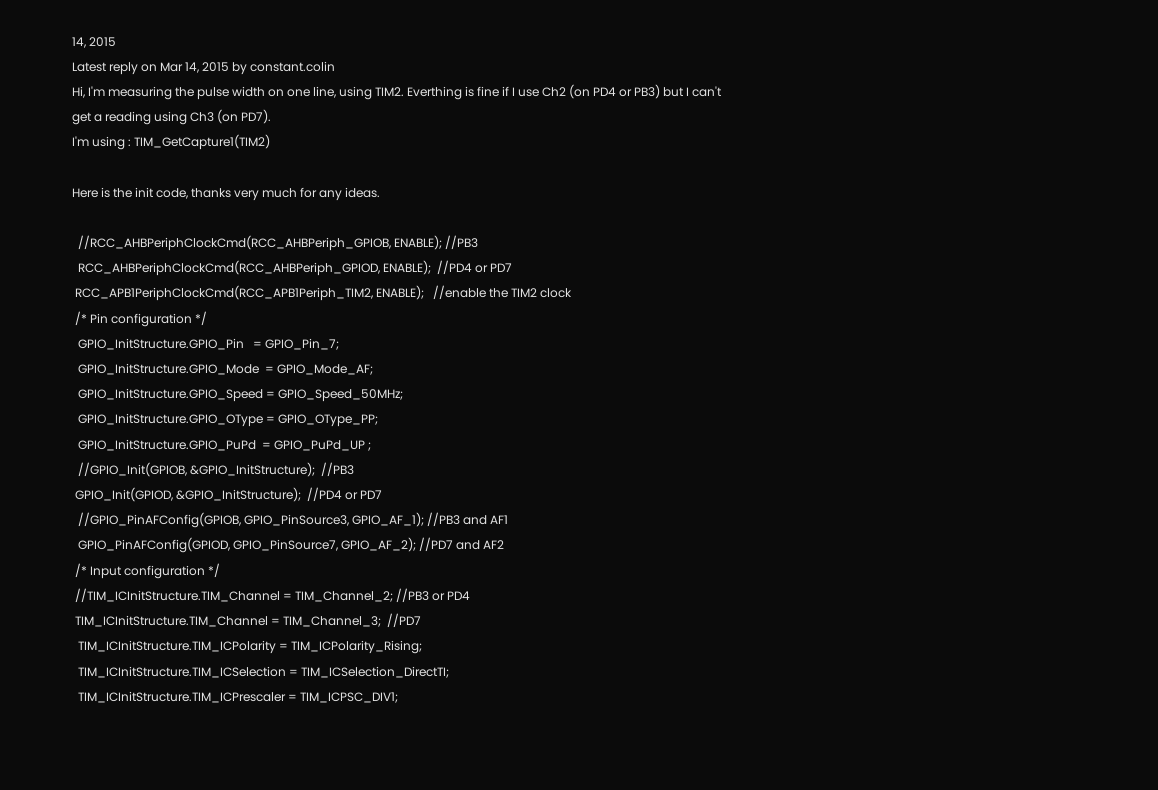14, 2015
Latest reply on Mar 14, 2015 by constant.colin
Hi, I'm measuring the pulse width on one line, using TIM2. Everthing is fine if I use Ch2 (on PD4 or PB3) but I can't get a reading using Ch3 (on PD7).
I'm using : TIM_GetCapture1(TIM2)

Here is the init code, thanks very much for any ideas.

  //RCC_AHBPeriphClockCmd(RCC_AHBPeriph_GPIOB, ENABLE); //PB3
  RCC_AHBPeriphClockCmd(RCC_AHBPeriph_GPIOD, ENABLE);  //PD4 or PD7
 RCC_APB1PeriphClockCmd(RCC_APB1Periph_TIM2, ENABLE);   //enable the TIM2 clock
 /* Pin configuration */
  GPIO_InitStructure.GPIO_Pin   = GPIO_Pin_7;
  GPIO_InitStructure.GPIO_Mode  = GPIO_Mode_AF;
  GPIO_InitStructure.GPIO_Speed = GPIO_Speed_50MHz;
  GPIO_InitStructure.GPIO_OType = GPIO_OType_PP;
  GPIO_InitStructure.GPIO_PuPd  = GPIO_PuPd_UP ;
  //GPIO_Init(GPIOB, &GPIO_InitStructure);  //PB3
 GPIO_Init(GPIOD, &GPIO_InitStructure);  //PD4 or PD7
  //GPIO_PinAFConfig(GPIOB, GPIO_PinSource3, GPIO_AF_1); //PB3 and AF1
  GPIO_PinAFConfig(GPIOD, GPIO_PinSource7, GPIO_AF_2); //PD7 and AF2
 /* Input configuration */
 //TIM_ICInitStructure.TIM_Channel = TIM_Channel_2; //PB3 or PD4
 TIM_ICInitStructure.TIM_Channel = TIM_Channel_3;  //PD7
  TIM_ICInitStructure.TIM_ICPolarity = TIM_ICPolarity_Rising;
  TIM_ICInitStructure.TIM_ICSelection = TIM_ICSelection_DirectTI;
  TIM_ICInitStructure.TIM_ICPrescaler = TIM_ICPSC_DIV1;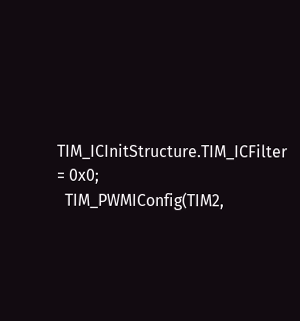TIM_ICInitStructure.TIM_ICFilter = 0x0;
  TIM_PWMIConfig(TIM2,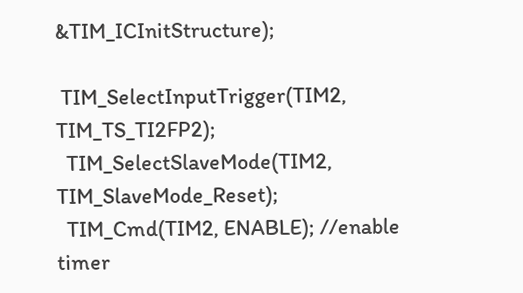&TIM_ICInitStructure);

 TIM_SelectInputTrigger(TIM2, TIM_TS_TI2FP2);
  TIM_SelectSlaveMode(TIM2, TIM_SlaveMode_Reset);
  TIM_Cmd(TIM2, ENABLE); //enable timer